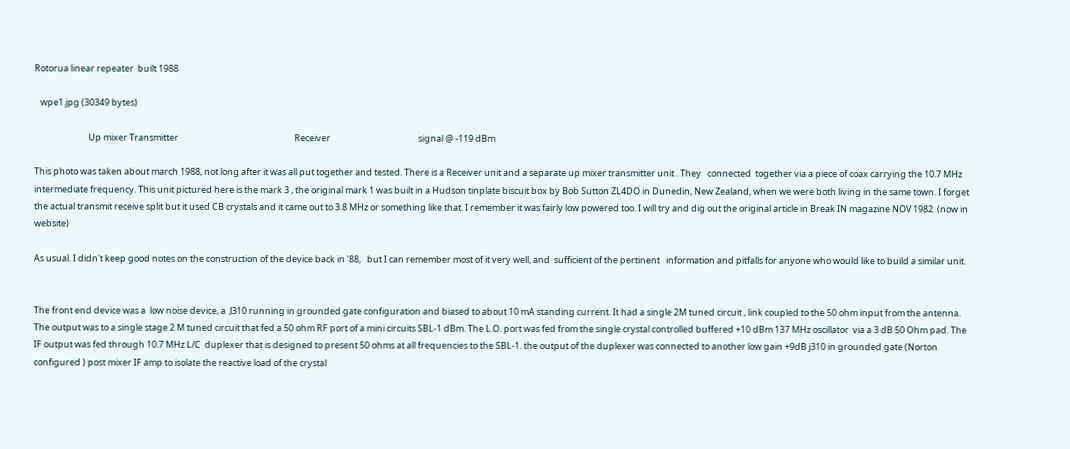Rotorua linear repeater  built 1988

   wpe1.jpg (30349 bytes)

                           Up mixer Transmitter                                                          Receiver                                            signal @ -119 dBm

This photo was taken about march 1988, not long after it was all put together and tested. There is a Receiver unit and a separate up mixer transmitter unit . They   connected  together via a piece of coax carrying the 10.7 MHz intermediate frequency. This unit pictured here is the mark 3 , the original mark 1 was built in a Hudson tinplate biscuit box by Bob Sutton ZL4DO in Dunedin, New Zealand, when we were both living in the same town. I forget the actual transmit receive split but it used CB crystals and it came out to 3.8 MHz or something like that. I remember it was fairly low powered too. I will try and dig out the original article in Break IN magazine NOV 1982  (now in website)

As usual. I didn't keep good notes on the construction of the device back in '88,   but I can remember most of it very well, and  sufficient of the pertinent   information and pitfalls for anyone who would like to build a similar unit.


The front end device was a  low noise device, a  J310 running in grounded gate configuration and biased to about 10 mA standing current. It had a single 2M tuned circuit , link coupled to the 50 ohm input from the antenna. The output was to a single stage 2 M tuned circuit that fed a 50 ohm RF port of a mini circuits SBL-1 dBm. The L.O. port was fed from the single crystal controlled buffered +10 dBm 137 MHz oscillator  via a 3 dB 50 Ohm pad. The IF output was fed through 10.7 MHz L/C  duplexer that is designed to present 50 ohms at all frequencies to the SBL-1. the output of the duplexer was connected to another low gain +9dB j310 in grounded gate (Norton configured ) post mixer IF amp to isolate the reactive load of the crystal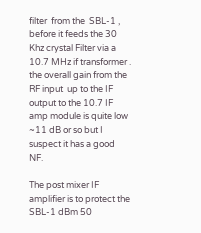filter  from the  SBL-1 ,  before it feeds the 30 Khz crystal Filter via a 10.7 MHz if transformer . the overall gain from the RF input  up to the IF output to the 10.7 IF amp module is quite low ~11 dB or so but I suspect it has a good  NF.

The post mixer IF amplifier is to protect the SBL-1 dBm 50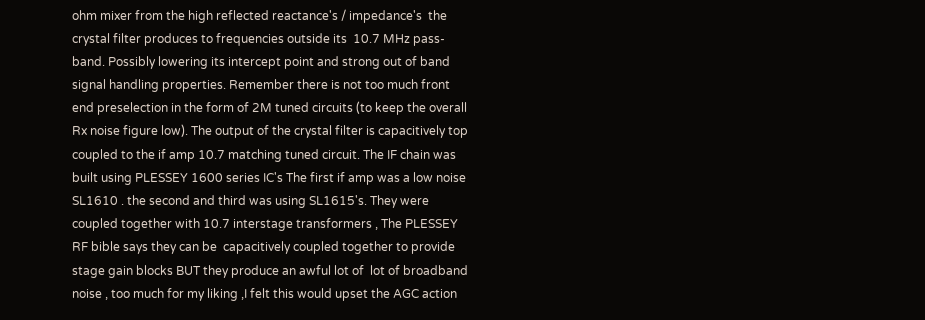ohm mixer from the high reflected reactance's / impedance's  the crystal filter produces to frequencies outside its  10.7 MHz pass-band. Possibly lowering its intercept point and strong out of band signal handling properties. Remember there is not too much front end preselection in the form of 2M tuned circuits (to keep the overall Rx noise figure low). The output of the crystal filter is capacitively top coupled to the if amp 10.7 matching tuned circuit. The IF chain was built using PLESSEY 1600 series IC's The first if amp was a low noise SL1610 . the second and third was using SL1615's. They were coupled together with 10.7 interstage transformers , The PLESSEY RF bible says they can be  capacitively coupled together to provide stage gain blocks BUT they produce an awful lot of  lot of broadband noise , too much for my liking ,I felt this would upset the AGC action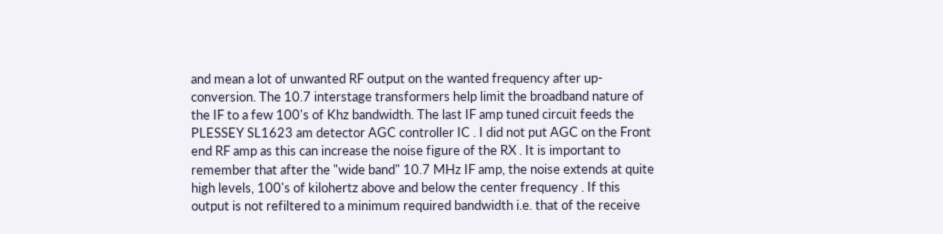and mean a lot of unwanted RF output on the wanted frequency after up-conversion. The 10.7 interstage transformers help limit the broadband nature of the IF to a few 100's of Khz bandwidth. The last IF amp tuned circuit feeds the PLESSEY SL1623 am detector AGC controller IC . I did not put AGC on the Front end RF amp as this can increase the noise figure of the RX . It is important to remember that after the "wide band" 10.7 MHz IF amp, the noise extends at quite high levels, 100's of kilohertz above and below the center frequency . If this output is not refiltered to a minimum required bandwidth i.e. that of the receive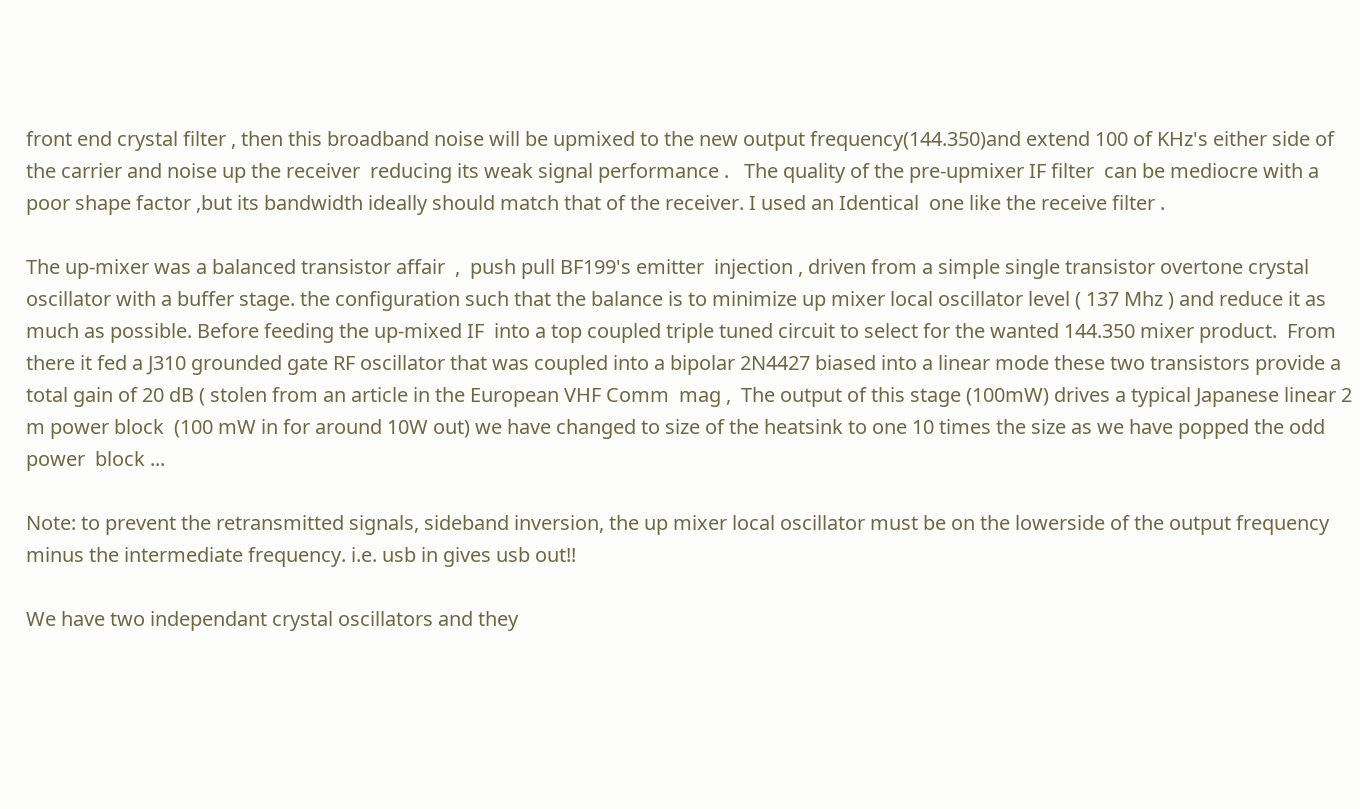front end crystal filter , then this broadband noise will be upmixed to the new output frequency(144.350)and extend 100 of KHz's either side of the carrier and noise up the receiver  reducing its weak signal performance .   The quality of the pre-upmixer IF filter  can be mediocre with a poor shape factor ,but its bandwidth ideally should match that of the receiver. I used an Identical  one like the receive filter .

The up-mixer was a balanced transistor affair  ,  push pull BF199's emitter  injection , driven from a simple single transistor overtone crystal oscillator with a buffer stage. the configuration such that the balance is to minimize up mixer local oscillator level ( 137 Mhz ) and reduce it as much as possible. Before feeding the up-mixed IF  into a top coupled triple tuned circuit to select for the wanted 144.350 mixer product.  From there it fed a J310 grounded gate RF oscillator that was coupled into a bipolar 2N4427 biased into a linear mode these two transistors provide a total gain of 20 dB ( stolen from an article in the European VHF Comm  mag ,  The output of this stage (100mW) drives a typical Japanese linear 2 m power block  (100 mW in for around 10W out) we have changed to size of the heatsink to one 10 times the size as we have popped the odd power  block ...

Note: to prevent the retransmitted signals, sideband inversion, the up mixer local oscillator must be on the lowerside of the output frequency minus the intermediate frequency. i.e. usb in gives usb out!!

We have two independant crystal oscillators and they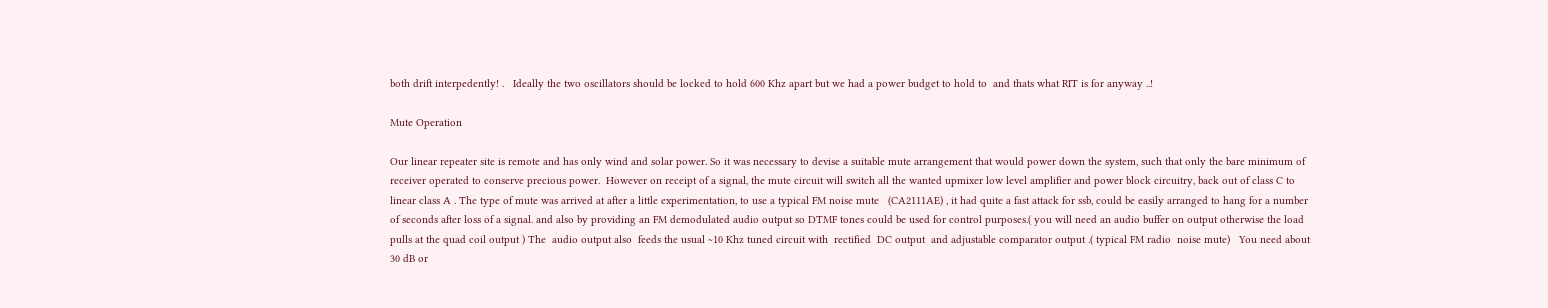both drift interpedently! .   Ideally the two oscillators should be locked to hold 600 Khz apart but we had a power budget to hold to  and thats what RIT is for anyway ..!

Mute Operation

Our linear repeater site is remote and has only wind and solar power. So it was necessary to devise a suitable mute arrangement that would power down the system, such that only the bare minimum of receiver operated to conserve precious power.  However on receipt of a signal, the mute circuit will switch all the wanted upmixer low level amplifier and power block circuitry, back out of class C to linear class A . The type of mute was arrived at after a little experimentation, to use a typical FM noise mute   (CA2111AE) , it had quite a fast attack for ssb, could be easily arranged to hang for a number of seconds after loss of a signal. and also by providing an FM demodulated audio output so DTMF tones could be used for control purposes.( you will need an audio buffer on output otherwise the load pulls at the quad coil output ) The  audio output also  feeds the usual ~10 Khz tuned circuit with  rectified  DC output  and adjustable comparator output .( typical FM radio  noise mute)   You need about 30 dB or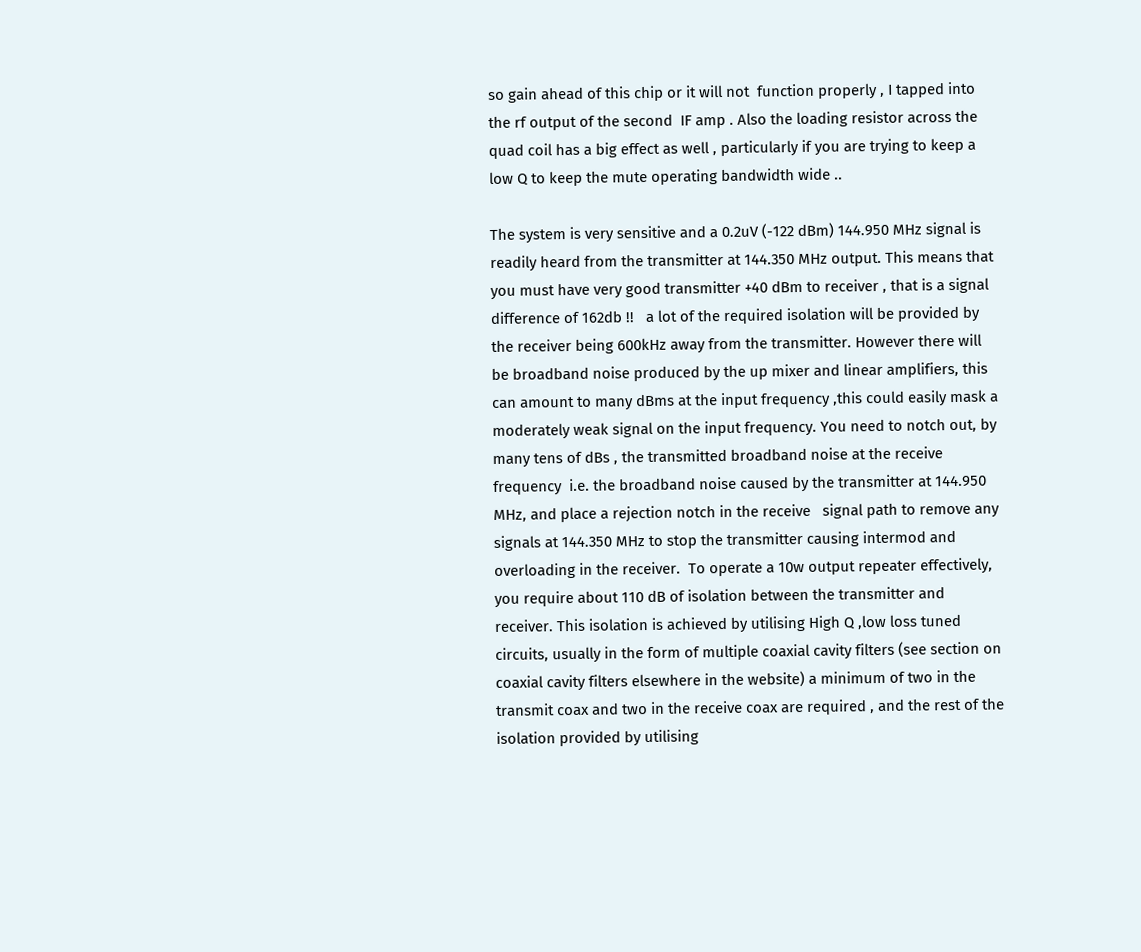so gain ahead of this chip or it will not  function properly , I tapped into the rf output of the second  IF amp . Also the loading resistor across the  quad coil has a big effect as well , particularly if you are trying to keep a low Q to keep the mute operating bandwidth wide ..

The system is very sensitive and a 0.2uV (-122 dBm) 144.950 MHz signal is readily heard from the transmitter at 144.350 MHz output. This means that you must have very good transmitter +40 dBm to receiver , that is a signal difference of 162db !!   a lot of the required isolation will be provided by the receiver being 600kHz away from the transmitter. However there will be broadband noise produced by the up mixer and linear amplifiers, this can amount to many dBms at the input frequency ,this could easily mask a moderately weak signal on the input frequency. You need to notch out, by many tens of dBs , the transmitted broadband noise at the receive frequency  i.e. the broadband noise caused by the transmitter at 144.950 MHz, and place a rejection notch in the receive   signal path to remove any signals at 144.350 MHz to stop the transmitter causing intermod and overloading in the receiver.  To operate a 10w output repeater effectively, you require about 110 dB of isolation between the transmitter and receiver. This isolation is achieved by utilising High Q ,low loss tuned circuits, usually in the form of multiple coaxial cavity filters (see section on coaxial cavity filters elsewhere in the website) a minimum of two in the transmit coax and two in the receive coax are required , and the rest of the isolation provided by utilising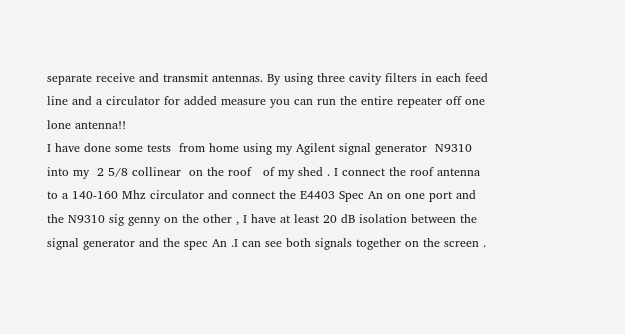separate receive and transmit antennas. By using three cavity filters in each feed line and a circulator for added measure you can run the entire repeater off one lone antenna!!
I have done some tests  from home using my Agilent signal generator  N9310 into my  2 5/8 collinear  on the roof   of my shed . I connect the roof antenna to a 140-160 Mhz circulator and connect the E4403 Spec An on one port and the N9310 sig genny on the other , I have at least 20 dB isolation between the signal generator and the spec An .I can see both signals together on the screen .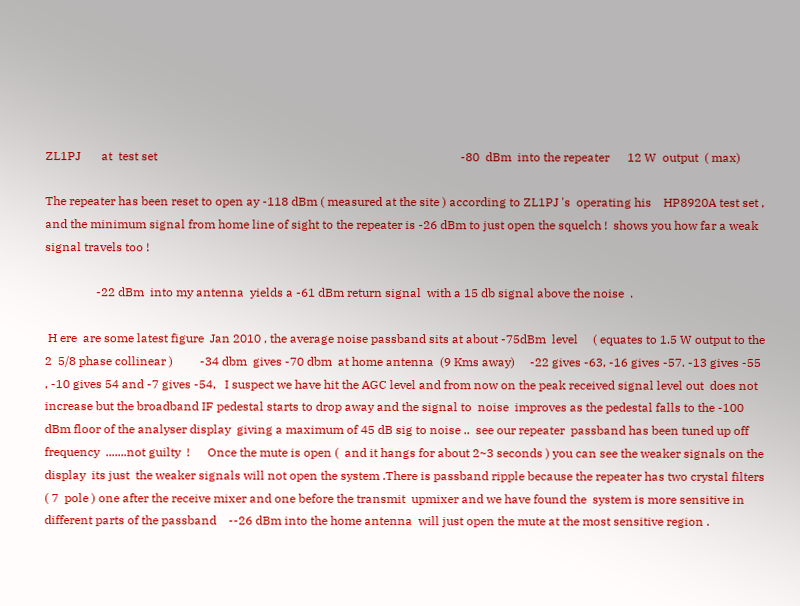ZL1PJ       at  test set                                                                                                     -80  dBm  into the repeater      12 W  output  ( max)

The repeater has been reset to open ay -118 dBm ( measured at the site ) according to ZL1PJ 's  operating his    HP8920A test set , and the minimum signal from home line of sight to the repeater is -26 dBm to just open the squelch !  shows you how far a weak signal travels too !

                 -22 dBm  into my antenna  yields a -61 dBm return signal  with a 15 db signal above the noise  .

 H ere  are some latest figure  Jan 2010 , the average noise passband sits at about -75dBm  level     ( equates to 1.5 W output to the 2  5/8 phase collinear )         -34 dbm  gives -70 dbm  at home antenna  (9 Kms away)     -22 gives -63, -16 gives -57. -13 gives -55 , -10 gives 54 and -7 gives -54,   I suspect we have hit the AGC level and from now on the peak received signal level out  does not increase but the broadband IF pedestal starts to drop away and the signal to  noise  improves as the pedestal falls to the -100 dBm floor of the analyser display  giving a maximum of 45 dB sig to noise ..  see our repeater  passband has been tuned up off frequency  .......not guilty  !      Once the mute is open (  and it hangs for about 2~3 seconds ) you can see the weaker signals on the display  its just  the weaker signals will not open the system .There is passband ripple because the repeater has two crystal filters ( 7  pole ) one after the receive mixer and one before the transmit  upmixer and we have found the  system is more sensitive in different parts of the passband    --26 dBm into the home antenna  will just open the mute at the most sensitive region .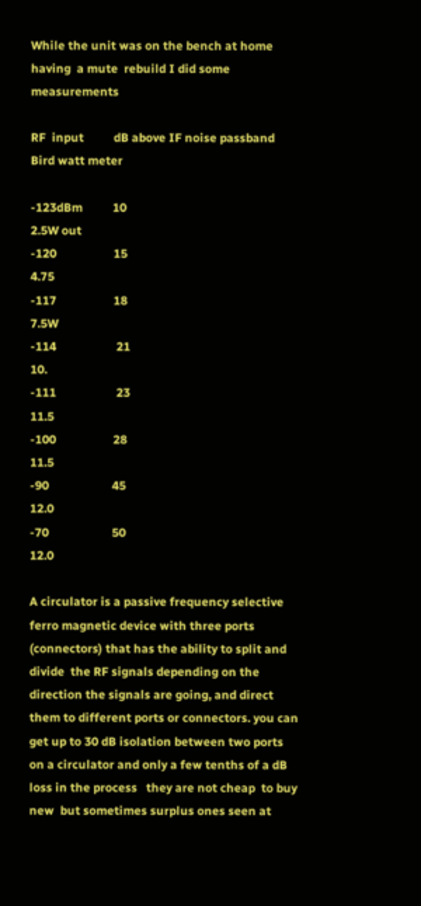While the unit was on the bench at home having  a mute  rebuild I did some measurements

RF  input          dB above IF noise passband                               Bird watt meter

-123dBm          10                                                                                  2.5W out
-120                   15                                                                                  4.75
-117                   18                                                                                  7.5W
-114                    21                                                                                10.
-111                    23                                                                                 11.5
-100                   28                                                                                  11.5
-90                     45                                                                                   12.0
-70                     50                                                                                   12.0

A circulator is a passive frequency selective  ferro magnetic device with three ports (connectors) that has the ability to split and divide  the RF signals depending on the direction the signals are going, and direct  them to different ports or connectors. you can get up to 30 dB isolation between two ports on a circulator and only a few tenths of a dB loss in the process   they are not cheap  to buy new  but sometimes surplus ones seen at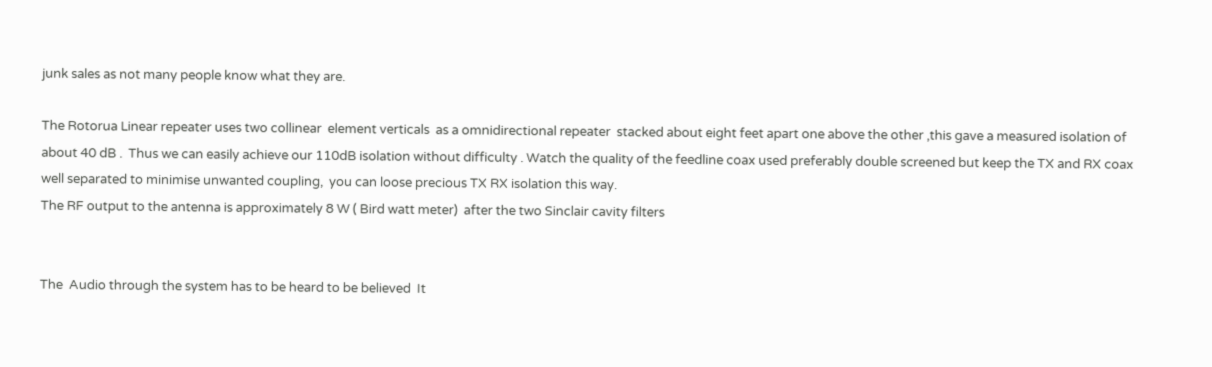junk sales as not many people know what they are.

The Rotorua Linear repeater uses two collinear  element verticals  as a omnidirectional repeater  stacked about eight feet apart one above the other ,this gave a measured isolation of about 40 dB .  Thus we can easily achieve our 110dB isolation without difficulty . Watch the quality of the feedline coax used preferably double screened but keep the TX and RX coax well separated to minimise unwanted coupling,  you can loose precious TX RX isolation this way.
The RF output to the antenna is approximately 8 W ( Bird watt meter)  after the two Sinclair cavity filters


The  Audio through the system has to be heard to be believed  It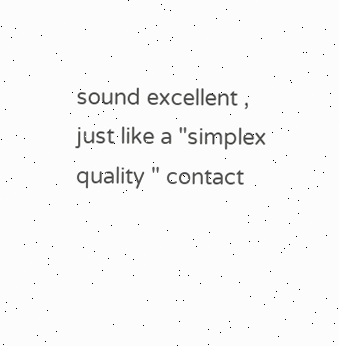sound excellent , just like a "simplex quality " contact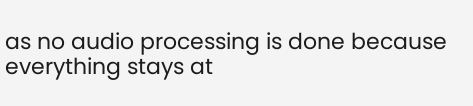as no audio processing is done because everything stays at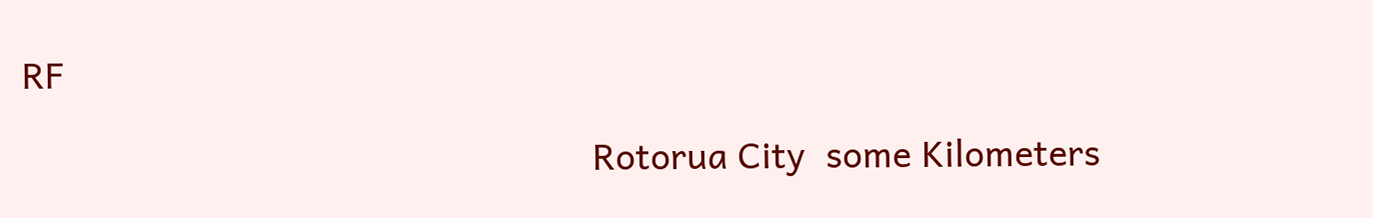RF

                                                         Rotorua City  some Kilometers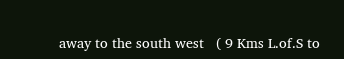away to the south west   ( 9 Kms L.of.S to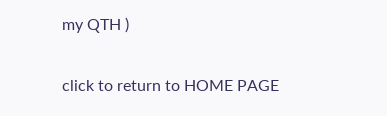my QTH )

click to return to HOME PAGE